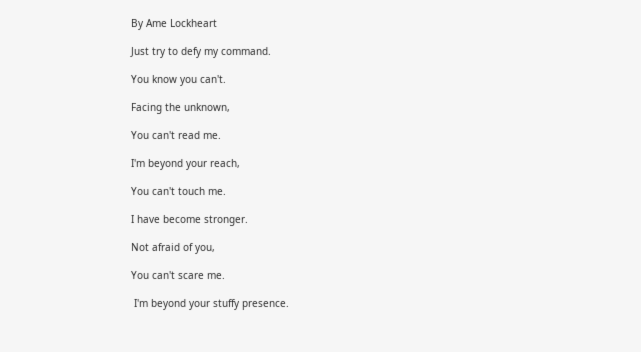By Ame Lockheart

Just try to defy my command.

You know you can't.

Facing the unknown,

You can't read me.

I'm beyond your reach,

You can't touch me.

I have become stronger.

Not afraid of you,

You can't scare me.

 I'm beyond your stuffy presence.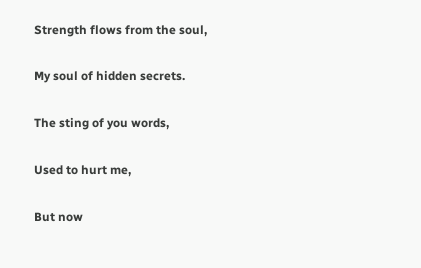Strength flows from the soul,

My soul of hidden secrets.

The sting of you words,

Used to hurt me,

But now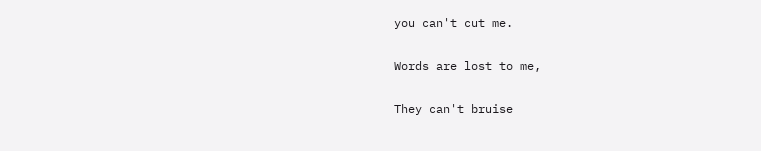you can't cut me.

Words are lost to me,

They can't bruise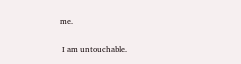me.

 I am untouchable.